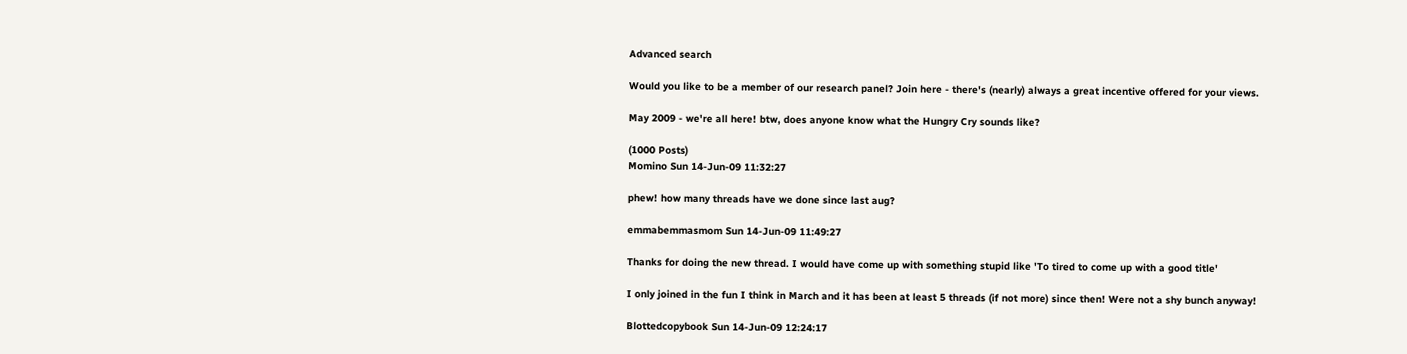Advanced search

Would you like to be a member of our research panel? Join here - there's (nearly) always a great incentive offered for your views.

May 2009 - we're all here! btw, does anyone know what the Hungry Cry sounds like?

(1000 Posts)
Momino Sun 14-Jun-09 11:32:27

phew! how many threads have we done since last aug?

emmabemmasmom Sun 14-Jun-09 11:49:27

Thanks for doing the new thread. I would have come up with something stupid like 'To tired to come up with a good title'

I only joined in the fun I think in March and it has been at least 5 threads (if not more) since then! Were not a shy bunch anyway!

Blottedcopybook Sun 14-Jun-09 12:24:17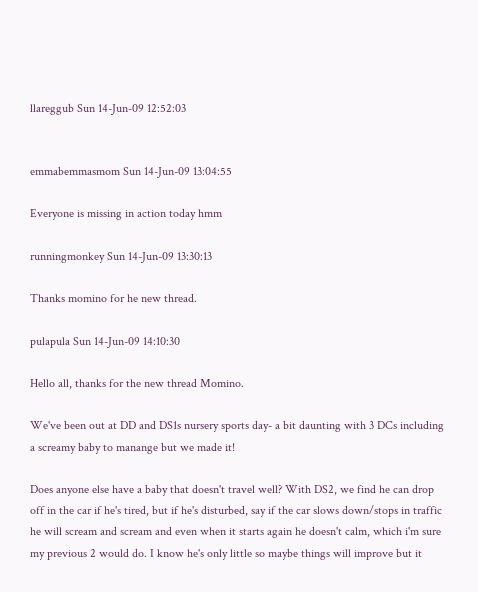llareggub Sun 14-Jun-09 12:52:03


emmabemmasmom Sun 14-Jun-09 13:04:55

Everyone is missing in action today hmm

runningmonkey Sun 14-Jun-09 13:30:13

Thanks momino for he new thread.

pulapula Sun 14-Jun-09 14:10:30

Hello all, thanks for the new thread Momino.

We've been out at DD and DS1s nursery sports day- a bit daunting with 3 DCs including a screamy baby to manange but we made it!

Does anyone else have a baby that doesn't travel well? With DS2, we find he can drop off in the car if he's tired, but if he's disturbed, say if the car slows down/stops in traffic he will scream and scream and even when it starts again he doesn't calm, which i'm sure my previous 2 would do. I know he's only little so maybe things will improve but it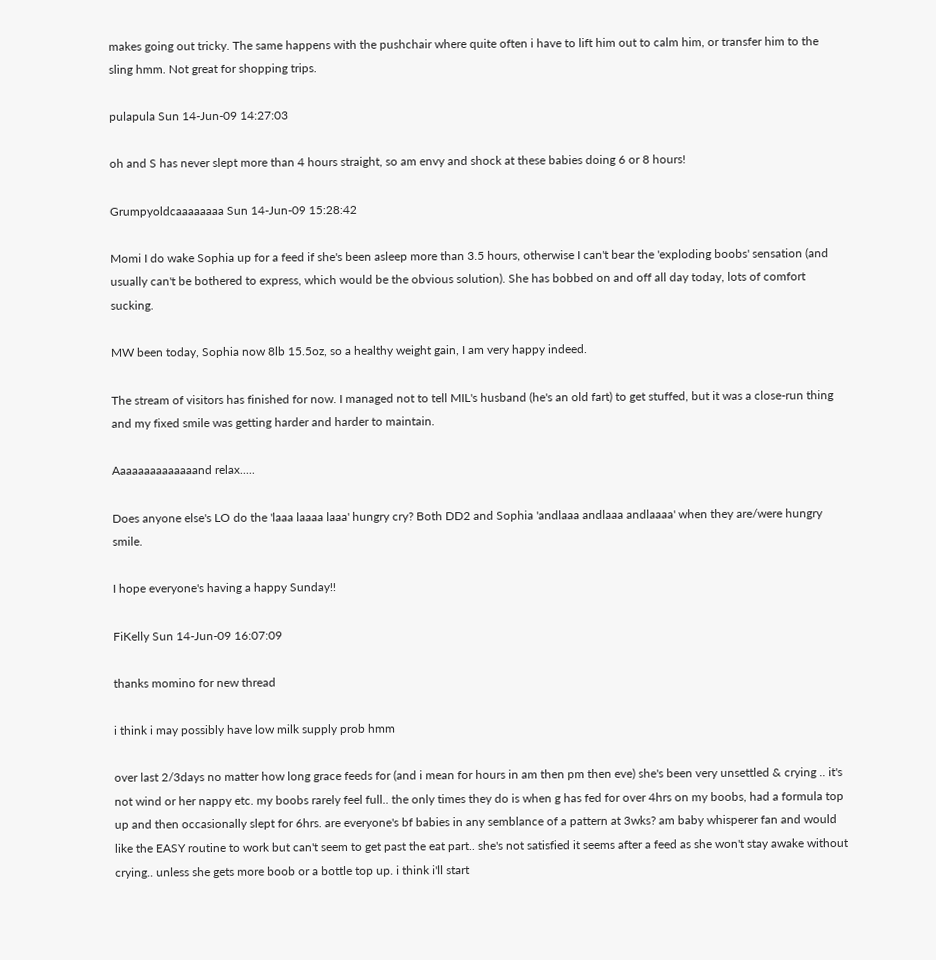makes going out tricky. The same happens with the pushchair where quite often i have to lift him out to calm him, or transfer him to the sling hmm. Not great for shopping trips.

pulapula Sun 14-Jun-09 14:27:03

oh and S has never slept more than 4 hours straight, so am envy and shock at these babies doing 6 or 8 hours!

Grumpyoldcaaaaaaaa Sun 14-Jun-09 15:28:42

Momi I do wake Sophia up for a feed if she's been asleep more than 3.5 hours, otherwise I can't bear the 'exploding boobs' sensation (and usually can't be bothered to express, which would be the obvious solution). She has bobbed on and off all day today, lots of comfort sucking.

MW been today, Sophia now 8lb 15.5oz, so a healthy weight gain, I am very happy indeed.

The stream of visitors has finished for now. I managed not to tell MIL's husband (he's an old fart) to get stuffed, but it was a close-run thing and my fixed smile was getting harder and harder to maintain.

Aaaaaaaaaaaaaand relax.....

Does anyone else's LO do the 'laaa laaaa laaa' hungry cry? Both DD2 and Sophia 'andlaaa andlaaa andlaaaa' when they are/were hungry smile.

I hope everyone's having a happy Sunday!!

FiKelly Sun 14-Jun-09 16:07:09

thanks momino for new thread

i think i may possibly have low milk supply prob hmm

over last 2/3days no matter how long grace feeds for (and i mean for hours in am then pm then eve) she's been very unsettled & crying .. it's not wind or her nappy etc. my boobs rarely feel full.. the only times they do is when g has fed for over 4hrs on my boobs, had a formula top up and then occasionally slept for 6hrs. are everyone's bf babies in any semblance of a pattern at 3wks? am baby whisperer fan and would like the EASY routine to work but can't seem to get past the eat part.. she's not satisfied it seems after a feed as she won't stay awake without crying.. unless she gets more boob or a bottle top up. i think i'll start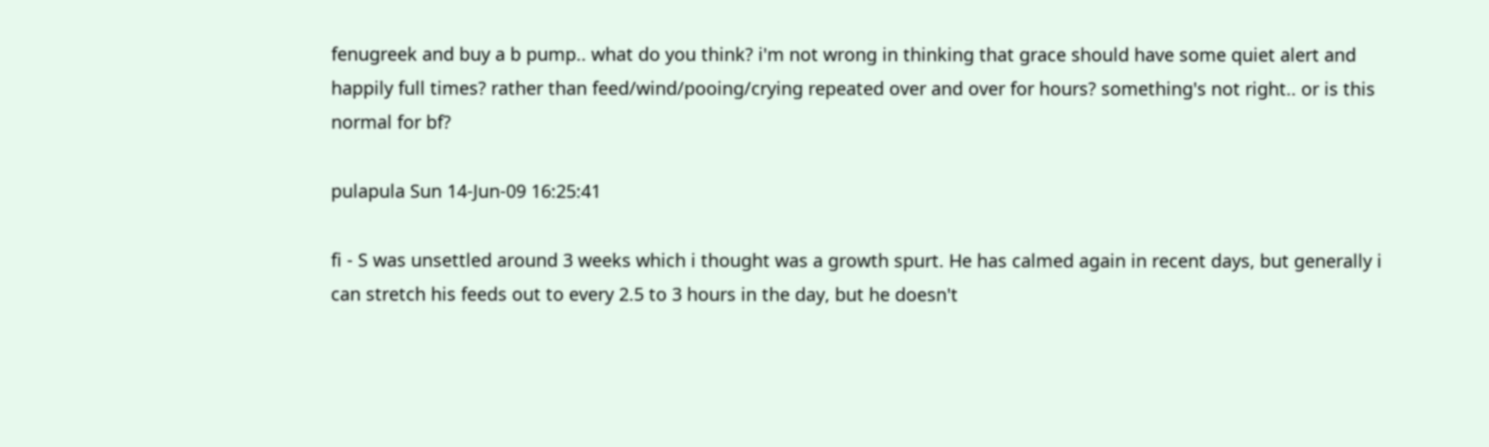fenugreek and buy a b pump.. what do you think? i'm not wrong in thinking that grace should have some quiet alert and happily full times? rather than feed/wind/pooing/crying repeated over and over for hours? something's not right.. or is this normal for bf?

pulapula Sun 14-Jun-09 16:25:41

fi - S was unsettled around 3 weeks which i thought was a growth spurt. He has calmed again in recent days, but generally i can stretch his feeds out to every 2.5 to 3 hours in the day, but he doesn't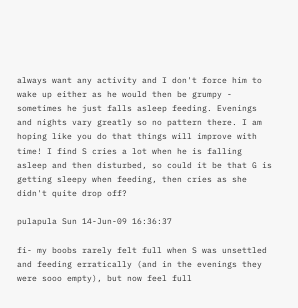always want any activity and I don't force him to wake up either as he would then be grumpy - sometimes he just falls asleep feeding. Evenings and nights vary greatly so no pattern there. I am hoping like you do that things will improve with time! I find S cries a lot when he is falling asleep and then disturbed, so could it be that G is getting sleepy when feeding, then cries as she didn't quite drop off?

pulapula Sun 14-Jun-09 16:36:37

fi- my boobs rarely felt full when S was unsettled and feeding erratically (and in the evenings they were sooo empty), but now feel full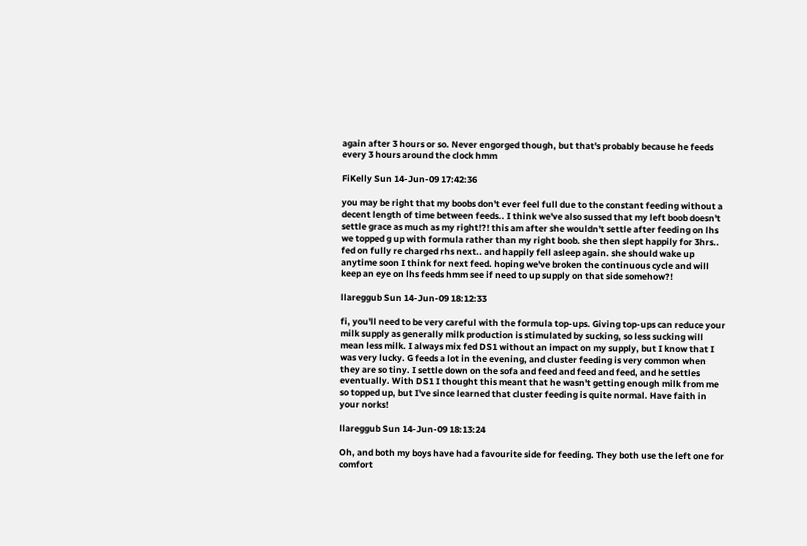again after 3 hours or so. Never engorged though, but that's probably because he feeds every 3 hours around the clock hmm

FiKelly Sun 14-Jun-09 17:42:36

you may be right that my boobs don't ever feel full due to the constant feeding without a decent length of time between feeds.. I think we've also sussed that my left boob doesn't settle grace as much as my right!?! this am after she wouldn't settle after feeding on lhs we topped g up with formula rather than my right boob. she then slept happily for 3hrs.. fed on fully re charged rhs next.. and happily fell asleep again. she should wake up anytime soon I think for next feed. hoping we've broken the continuous cycle and will keep an eye on lhs feeds hmm see if need to up supply on that side somehow?!

llareggub Sun 14-Jun-09 18:12:33

fi, you'll need to be very careful with the formula top-ups. Giving top-ups can reduce your milk supply as generally milk production is stimulated by sucking, so less sucking will mean less milk. I always mix fed DS1 without an impact on my supply, but I know that I was very lucky. G feeds a lot in the evening, and cluster feeding is very common when they are so tiny. I settle down on the sofa and feed and feed and feed, and he settles eventually. With DS1 I thought this meant that he wasn't getting enough milk from me so topped up, but I've since learned that cluster feeding is quite normal. Have faith in your norks!

llareggub Sun 14-Jun-09 18:13:24

Oh, and both my boys have had a favourite side for feeding. They both use the left one for comfort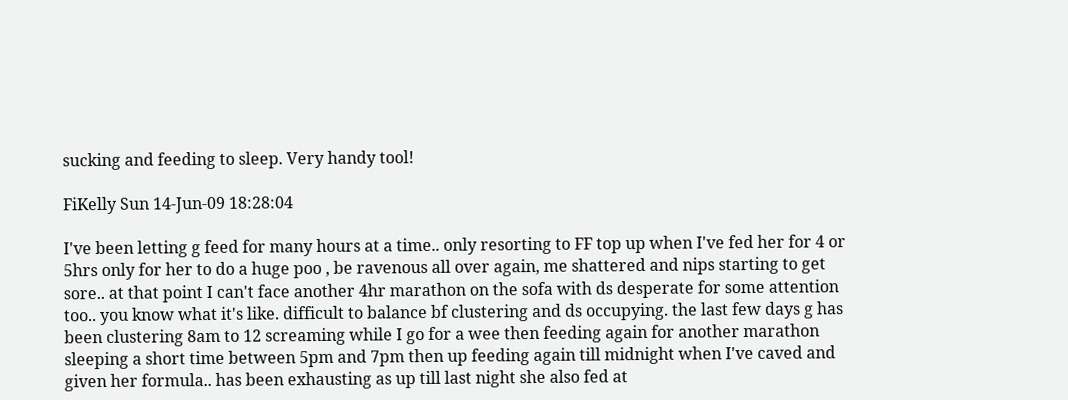sucking and feeding to sleep. Very handy tool!

FiKelly Sun 14-Jun-09 18:28:04

I've been letting g feed for many hours at a time.. only resorting to FF top up when I've fed her for 4 or 5hrs only for her to do a huge poo , be ravenous all over again, me shattered and nips starting to get sore.. at that point I can't face another 4hr marathon on the sofa with ds desperate for some attention too.. you know what it's like. difficult to balance bf clustering and ds occupying. the last few days g has been clustering 8am to 12 screaming while I go for a wee then feeding again for another marathon sleeping a short time between 5pm and 7pm then up feeding again till midnight when I've caved and given her formula.. has been exhausting as up till last night she also fed at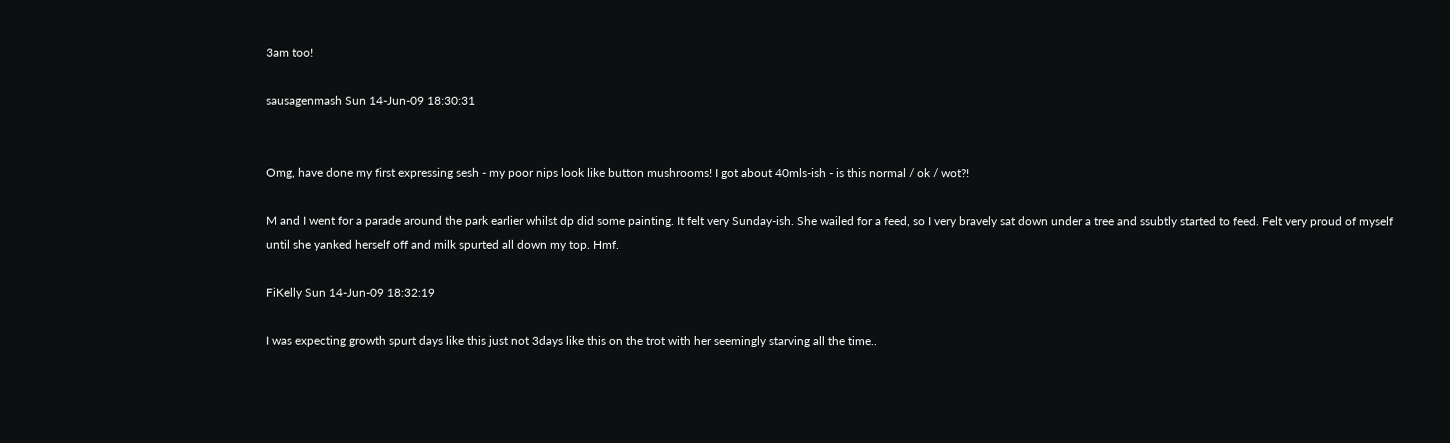3am too!

sausagenmash Sun 14-Jun-09 18:30:31


Omg, have done my first expressing sesh - my poor nips look like button mushrooms! I got about 40mls-ish - is this normal / ok / wot?!

M and I went for a parade around the park earlier whilst dp did some painting. It felt very Sunday-ish. She wailed for a feed, so I very bravely sat down under a tree and ssubtly started to feed. Felt very proud of myself until she yanked herself off and milk spurted all down my top. Hmf.

FiKelly Sun 14-Jun-09 18:32:19

I was expecting growth spurt days like this just not 3days like this on the trot with her seemingly starving all the time..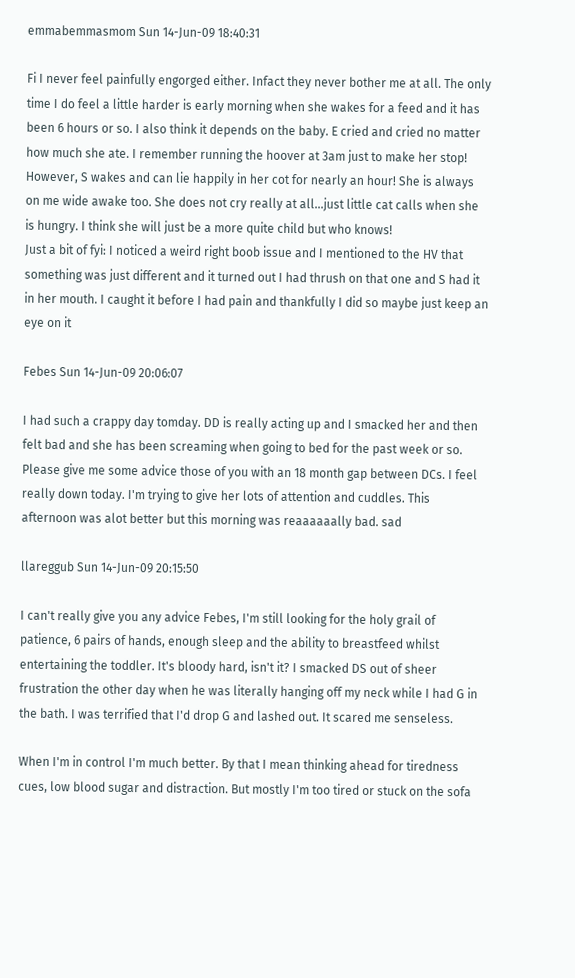emmabemmasmom Sun 14-Jun-09 18:40:31

Fi I never feel painfully engorged either. Infact they never bother me at all. The only time I do feel a little harder is early morning when she wakes for a feed and it has been 6 hours or so. I also think it depends on the baby. E cried and cried no matter how much she ate. I remember running the hoover at 3am just to make her stop!
However, S wakes and can lie happily in her cot for nearly an hour! She is always on me wide awake too. She does not cry really at all...just little cat calls when she is hungry. I think she will just be a more quite child but who knows!
Just a bit of fyi: I noticed a weird right boob issue and I mentioned to the HV that something was just different and it turned out I had thrush on that one and S had it in her mouth. I caught it before I had pain and thankfully I did so maybe just keep an eye on it

Febes Sun 14-Jun-09 20:06:07

I had such a crappy day tomday. DD is really acting up and I smacked her and then felt bad and she has been screaming when going to bed for the past week or so. Please give me some advice those of you with an 18 month gap between DCs. I feel really down today. I'm trying to give her lots of attention and cuddles. This afternoon was alot better but this morning was reaaaaaally bad. sad

llareggub Sun 14-Jun-09 20:15:50

I can't really give you any advice Febes, I'm still looking for the holy grail of patience, 6 pairs of hands, enough sleep and the ability to breastfeed whilst entertaining the toddler. It's bloody hard, isn't it? I smacked DS out of sheer frustration the other day when he was literally hanging off my neck while I had G in the bath. I was terrified that I'd drop G and lashed out. It scared me senseless.

When I'm in control I'm much better. By that I mean thinking ahead for tiredness cues, low blood sugar and distraction. But mostly I'm too tired or stuck on the sofa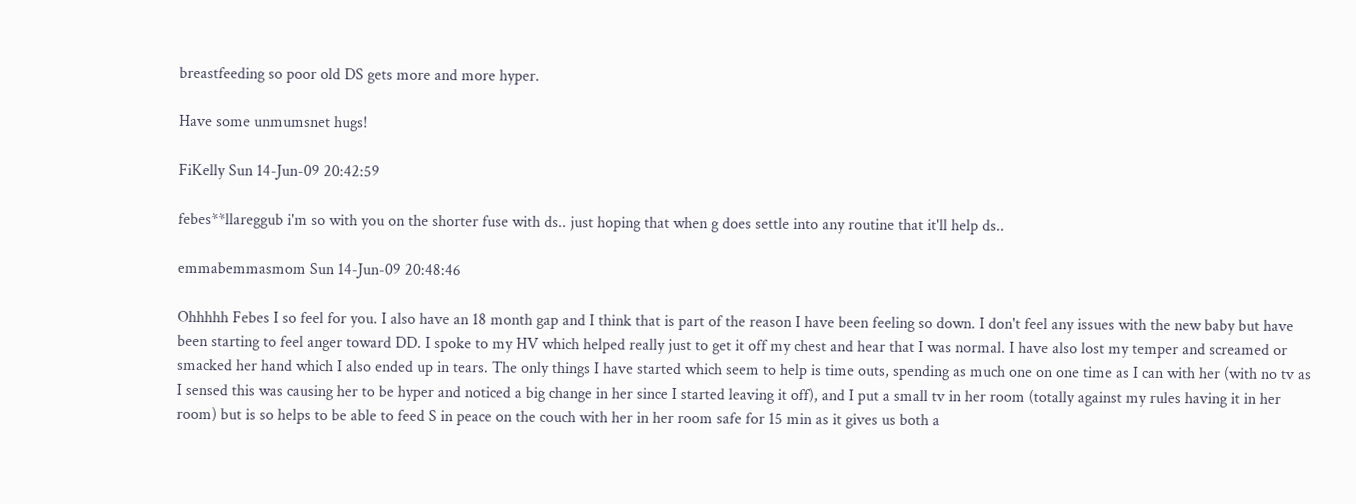breastfeeding so poor old DS gets more and more hyper.

Have some unmumsnet hugs!

FiKelly Sun 14-Jun-09 20:42:59

febes**llareggub i'm so with you on the shorter fuse with ds.. just hoping that when g does settle into any routine that it'll help ds..

emmabemmasmom Sun 14-Jun-09 20:48:46

Ohhhhh Febes I so feel for you. I also have an 18 month gap and I think that is part of the reason I have been feeling so down. I don't feel any issues with the new baby but have been starting to feel anger toward DD. I spoke to my HV which helped really just to get it off my chest and hear that I was normal. I have also lost my temper and screamed or smacked her hand which I also ended up in tears. The only things I have started which seem to help is time outs, spending as much one on one time as I can with her (with no tv as I sensed this was causing her to be hyper and noticed a big change in her since I started leaving it off), and I put a small tv in her room (totally against my rules having it in her room) but is so helps to be able to feed S in peace on the couch with her in her room safe for 15 min as it gives us both a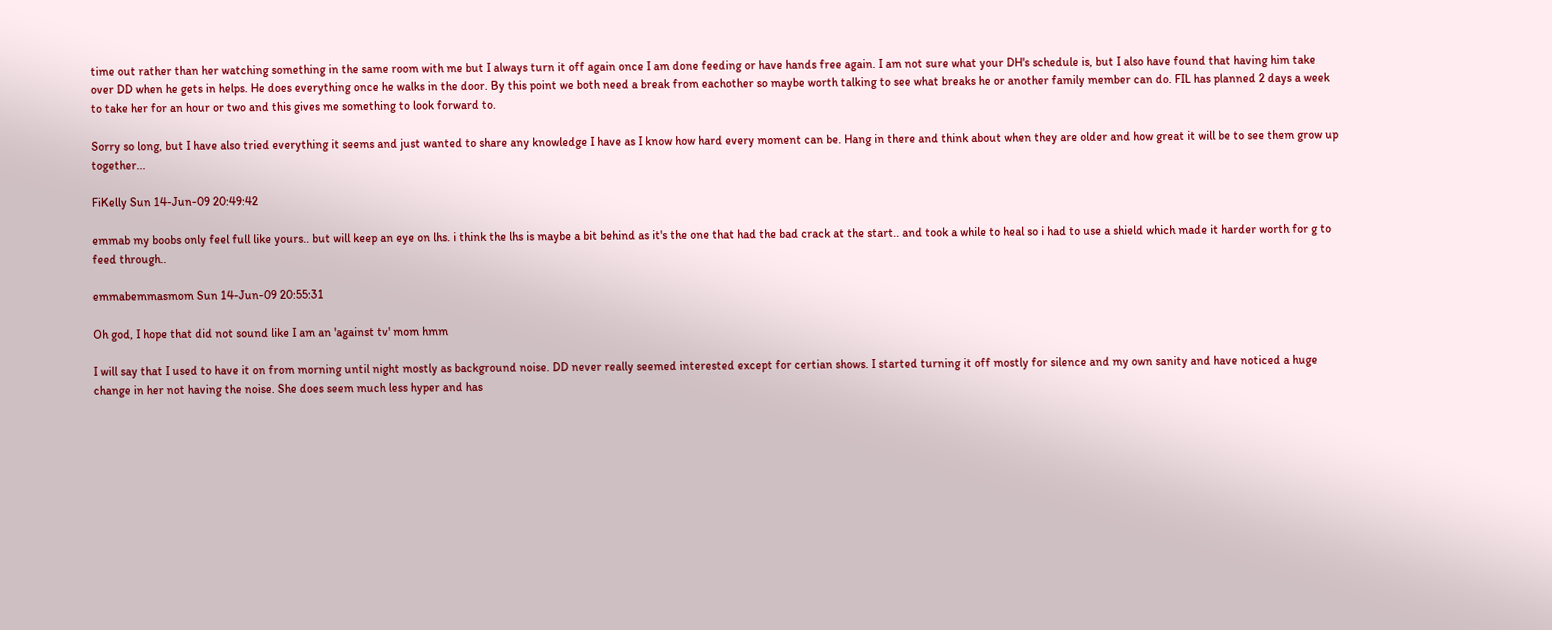time out rather than her watching something in the same room with me but I always turn it off again once I am done feeding or have hands free again. I am not sure what your DH's schedule is, but I also have found that having him take over DD when he gets in helps. He does everything once he walks in the door. By this point we both need a break from eachother so maybe worth talking to see what breaks he or another family member can do. FIL has planned 2 days a week to take her for an hour or two and this gives me something to look forward to.

Sorry so long, but I have also tried everything it seems and just wanted to share any knowledge I have as I know how hard every moment can be. Hang in there and think about when they are older and how great it will be to see them grow up together...

FiKelly Sun 14-Jun-09 20:49:42

emmab my boobs only feel full like yours.. but will keep an eye on lhs. i think the lhs is maybe a bit behind as it's the one that had the bad crack at the start.. and took a while to heal so i had to use a shield which made it harder worth for g to feed through..

emmabemmasmom Sun 14-Jun-09 20:55:31

Oh god, I hope that did not sound like I am an 'against tv' mom hmm

I will say that I used to have it on from morning until night mostly as background noise. DD never really seemed interested except for certian shows. I started turning it off mostly for silence and my own sanity and have noticed a huge change in her not having the noise. She does seem much less hyper and has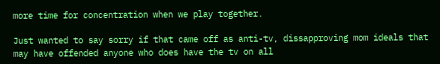more time for concentration when we play together.

Just wanted to say sorry if that came off as anti-tv, dissapproving mom ideals that may have offended anyone who does have the tv on all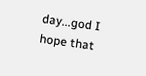day...god I hope that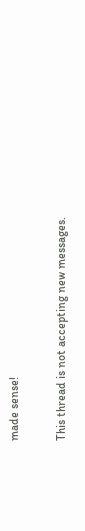made sense!

This thread is not accepting new messages.